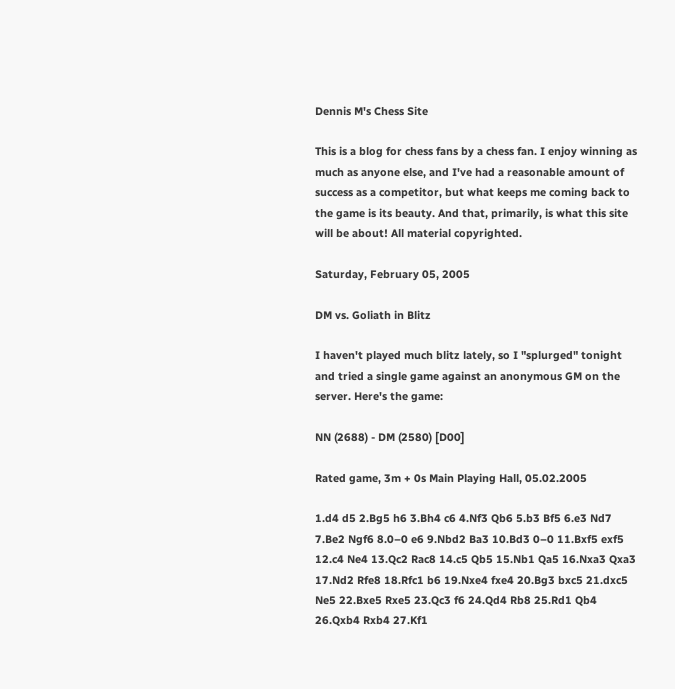Dennis M's Chess Site

This is a blog for chess fans by a chess fan. I enjoy winning as much as anyone else, and I've had a reasonable amount of success as a competitor, but what keeps me coming back to the game is its beauty. And that, primarily, is what this site will be about! All material copyrighted.

Saturday, February 05, 2005

DM vs. Goliath in Blitz

I haven't played much blitz lately, so I "splurged" tonight and tried a single game against an anonymous GM on the server. Here's the game:

NN (2688) - DM (2580) [D00]

Rated game, 3m + 0s Main Playing Hall, 05.02.2005

1.d4 d5 2.Bg5 h6 3.Bh4 c6 4.Nf3 Qb6 5.b3 Bf5 6.e3 Nd7 7.Be2 Ngf6 8.0–0 e6 9.Nbd2 Ba3 10.Bd3 0–0 11.Bxf5 exf5 12.c4 Ne4 13.Qc2 Rac8 14.c5 Qb5 15.Nb1 Qa5 16.Nxa3 Qxa3 17.Nd2 Rfe8 18.Rfc1 b6 19.Nxe4 fxe4 20.Bg3 bxc5 21.dxc5 Ne5 22.Bxe5 Rxe5 23.Qc3 f6 24.Qd4 Rb8 25.Rd1 Qb4 26.Qxb4 Rxb4 27.Kf1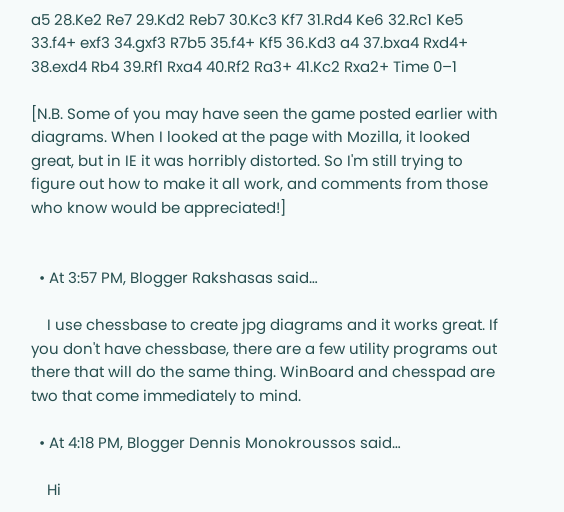a5 28.Ke2 Re7 29.Kd2 Reb7 30.Kc3 Kf7 31.Rd4 Ke6 32.Rc1 Ke5 33.f4+ exf3 34.gxf3 R7b5 35.f4+ Kf5 36.Kd3 a4 37.bxa4 Rxd4+ 38.exd4 Rb4 39.Rf1 Rxa4 40.Rf2 Ra3+ 41.Kc2 Rxa2+ Time 0–1

[N.B. Some of you may have seen the game posted earlier with diagrams. When I looked at the page with Mozilla, it looked great, but in IE it was horribly distorted. So I'm still trying to figure out how to make it all work, and comments from those who know would be appreciated!]


  • At 3:57 PM, Blogger Rakshasas said…

    I use chessbase to create jpg diagrams and it works great. If you don't have chessbase, there are a few utility programs out there that will do the same thing. WinBoard and chesspad are two that come immediately to mind.

  • At 4:18 PM, Blogger Dennis Monokroussos said…

    Hi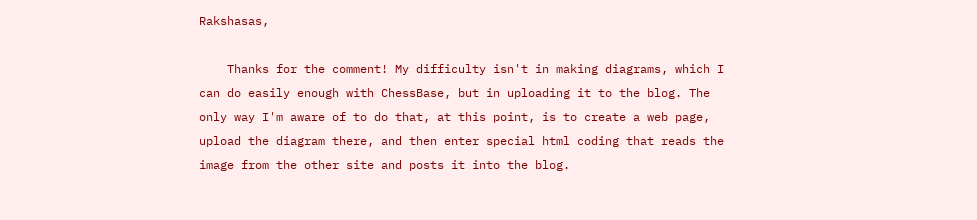Rakshasas,

    Thanks for the comment! My difficulty isn't in making diagrams, which I can do easily enough with ChessBase, but in uploading it to the blog. The only way I'm aware of to do that, at this point, is to create a web page, upload the diagram there, and then enter special html coding that reads the image from the other site and posts it into the blog.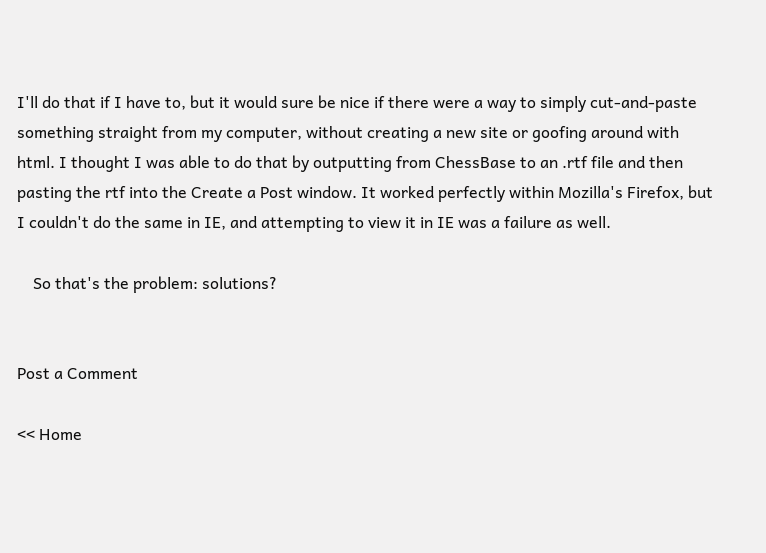I'll do that if I have to, but it would sure be nice if there were a way to simply cut-and-paste something straight from my computer, without creating a new site or goofing around with html. I thought I was able to do that by outputting from ChessBase to an .rtf file and then pasting the rtf into the Create a Post window. It worked perfectly within Mozilla's Firefox, but I couldn't do the same in IE, and attempting to view it in IE was a failure as well.

    So that's the problem: solutions?


Post a Comment

<< Home